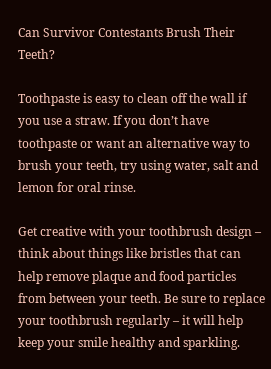Can Survivor Contestants Brush Their Teeth?

Toothpaste is easy to clean off the wall if you use a straw. If you don’t have toothpaste or want an alternative way to brush your teeth, try using water, salt and lemon for oral rinse.

Get creative with your toothbrush design – think about things like bristles that can help remove plaque and food particles from between your teeth. Be sure to replace your toothbrush regularly – it will help keep your smile healthy and sparkling.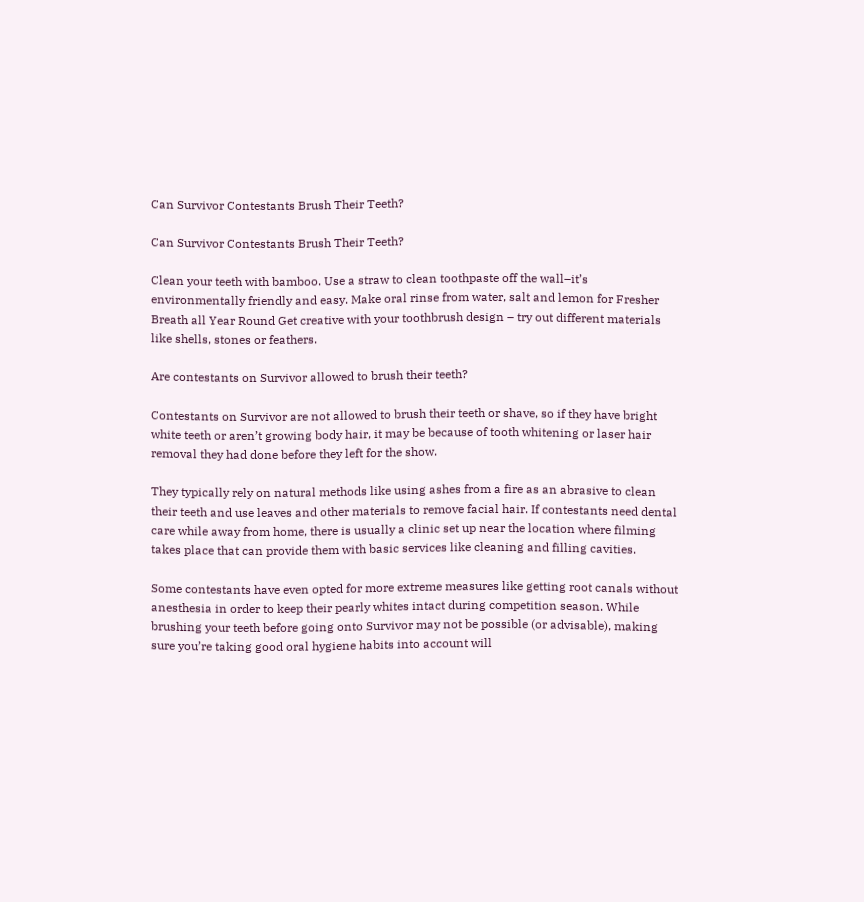Can Survivor Contestants Brush Their Teeth?

Can Survivor Contestants Brush Their Teeth?

Clean your teeth with bamboo. Use a straw to clean toothpaste off the wall–it’s environmentally friendly and easy. Make oral rinse from water, salt and lemon for Fresher Breath all Year Round Get creative with your toothbrush design – try out different materials like shells, stones or feathers.

Are contestants on Survivor allowed to brush their teeth?

Contestants on Survivor are not allowed to brush their teeth or shave, so if they have bright white teeth or aren’t growing body hair, it may be because of tooth whitening or laser hair removal they had done before they left for the show.

They typically rely on natural methods like using ashes from a fire as an abrasive to clean their teeth and use leaves and other materials to remove facial hair. If contestants need dental care while away from home, there is usually a clinic set up near the location where filming takes place that can provide them with basic services like cleaning and filling cavities.

Some contestants have even opted for more extreme measures like getting root canals without anesthesia in order to keep their pearly whites intact during competition season. While brushing your teeth before going onto Survivor may not be possible (or advisable), making sure you’re taking good oral hygiene habits into account will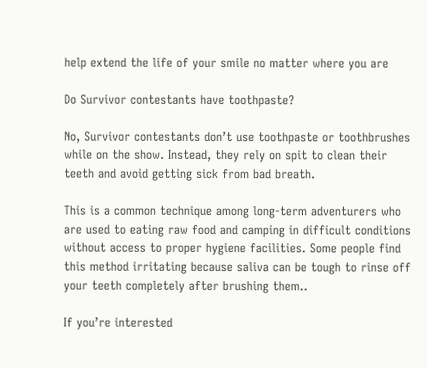help extend the life of your smile no matter where you are

Do Survivor contestants have toothpaste?

No, Survivor contestants don’t use toothpaste or toothbrushes while on the show. Instead, they rely on spit to clean their teeth and avoid getting sick from bad breath.

This is a common technique among long-term adventurers who are used to eating raw food and camping in difficult conditions without access to proper hygiene facilities. Some people find this method irritating because saliva can be tough to rinse off your teeth completely after brushing them..

If you’re interested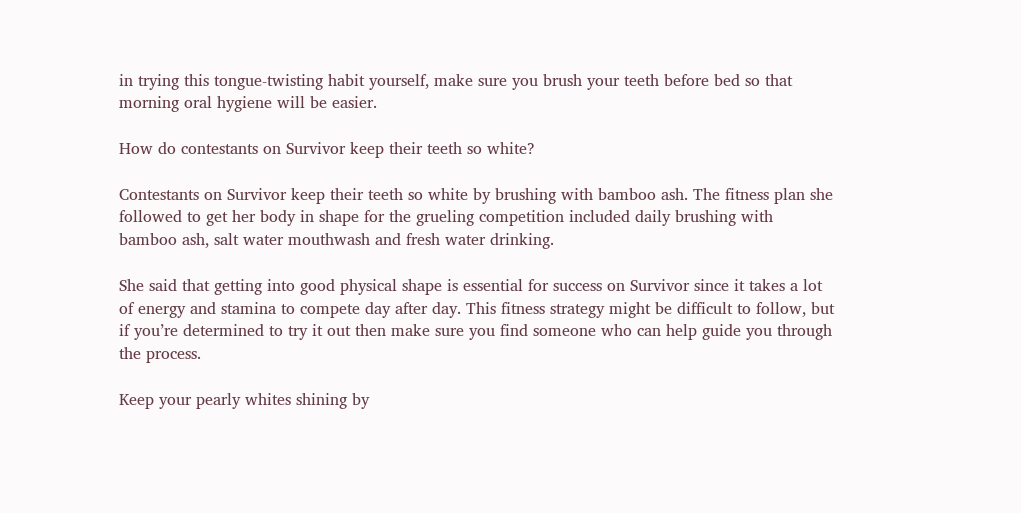in trying this tongue-twisting habit yourself, make sure you brush your teeth before bed so that morning oral hygiene will be easier.

How do contestants on Survivor keep their teeth so white?

Contestants on Survivor keep their teeth so white by brushing with bamboo ash. The fitness plan she followed to get her body in shape for the grueling competition included daily brushing with bamboo ash, salt water mouthwash and fresh water drinking.

She said that getting into good physical shape is essential for success on Survivor since it takes a lot of energy and stamina to compete day after day. This fitness strategy might be difficult to follow, but if you’re determined to try it out then make sure you find someone who can help guide you through the process.

Keep your pearly whites shining by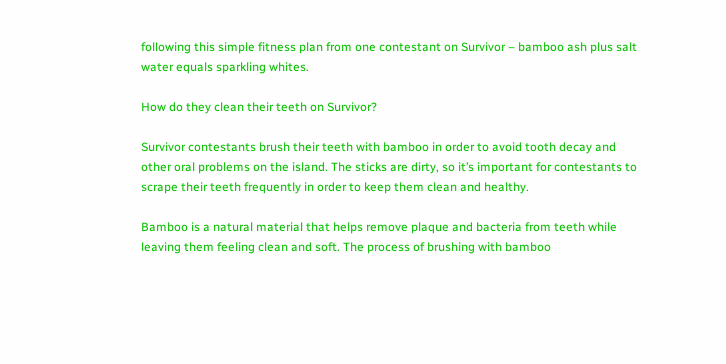following this simple fitness plan from one contestant on Survivor – bamboo ash plus salt water equals sparkling whites.

How do they clean their teeth on Survivor?

Survivor contestants brush their teeth with bamboo in order to avoid tooth decay and other oral problems on the island. The sticks are dirty, so it’s important for contestants to scrape their teeth frequently in order to keep them clean and healthy.

Bamboo is a natural material that helps remove plaque and bacteria from teeth while leaving them feeling clean and soft. The process of brushing with bamboo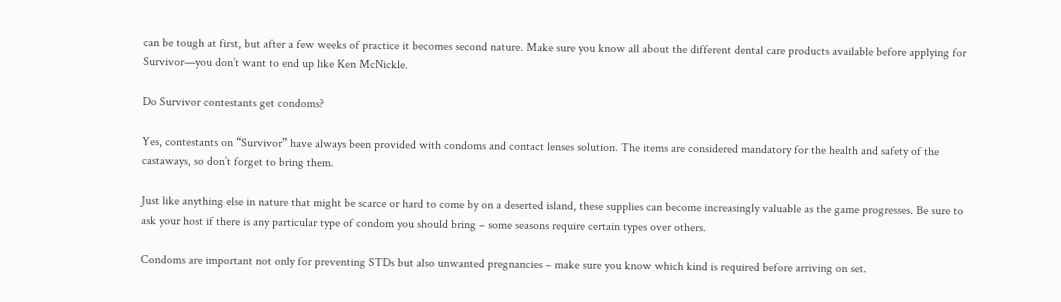can be tough at first, but after a few weeks of practice it becomes second nature. Make sure you know all about the different dental care products available before applying for Survivor—you don’t want to end up like Ken McNickle.

Do Survivor contestants get condoms?

Yes, contestants on “Survivor” have always been provided with condoms and contact lenses solution. The items are considered mandatory for the health and safety of the castaways, so don’t forget to bring them.

Just like anything else in nature that might be scarce or hard to come by on a deserted island, these supplies can become increasingly valuable as the game progresses. Be sure to ask your host if there is any particular type of condom you should bring – some seasons require certain types over others.

Condoms are important not only for preventing STDs but also unwanted pregnancies – make sure you know which kind is required before arriving on set.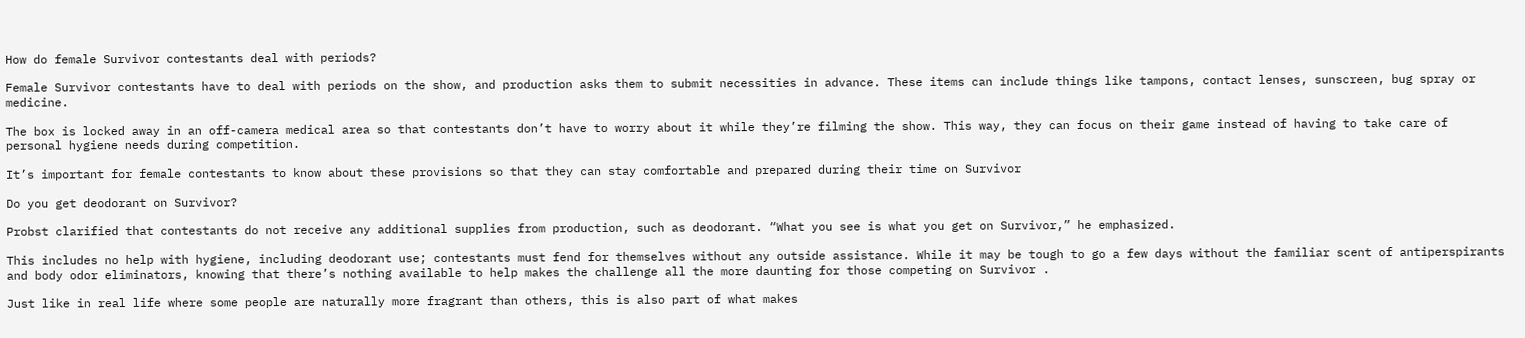How do female Survivor contestants deal with periods?

Female Survivor contestants have to deal with periods on the show, and production asks them to submit necessities in advance. These items can include things like tampons, contact lenses, sunscreen, bug spray or medicine.

The box is locked away in an off-camera medical area so that contestants don’t have to worry about it while they’re filming the show. This way, they can focus on their game instead of having to take care of personal hygiene needs during competition.

It’s important for female contestants to know about these provisions so that they can stay comfortable and prepared during their time on Survivor

Do you get deodorant on Survivor?

Probst clarified that contestants do not receive any additional supplies from production, such as deodorant. “What you see is what you get on Survivor,” he emphasized.

This includes no help with hygiene, including deodorant use; contestants must fend for themselves without any outside assistance. While it may be tough to go a few days without the familiar scent of antiperspirants and body odor eliminators, knowing that there’s nothing available to help makes the challenge all the more daunting for those competing on Survivor .

Just like in real life where some people are naturally more fragrant than others, this is also part of what makes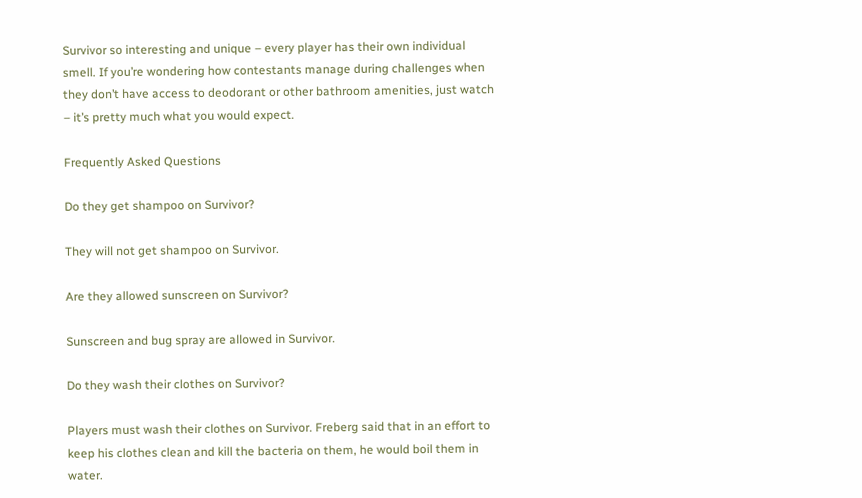Survivor so interesting and unique – every player has their own individual smell. If you’re wondering how contestants manage during challenges when they don’t have access to deodorant or other bathroom amenities, just watch – it’s pretty much what you would expect.

Frequently Asked Questions

Do they get shampoo on Survivor?

They will not get shampoo on Survivor.

Are they allowed sunscreen on Survivor?

Sunscreen and bug spray are allowed in Survivor.

Do they wash their clothes on Survivor?

Players must wash their clothes on Survivor. Freberg said that in an effort to keep his clothes clean and kill the bacteria on them, he would boil them in water.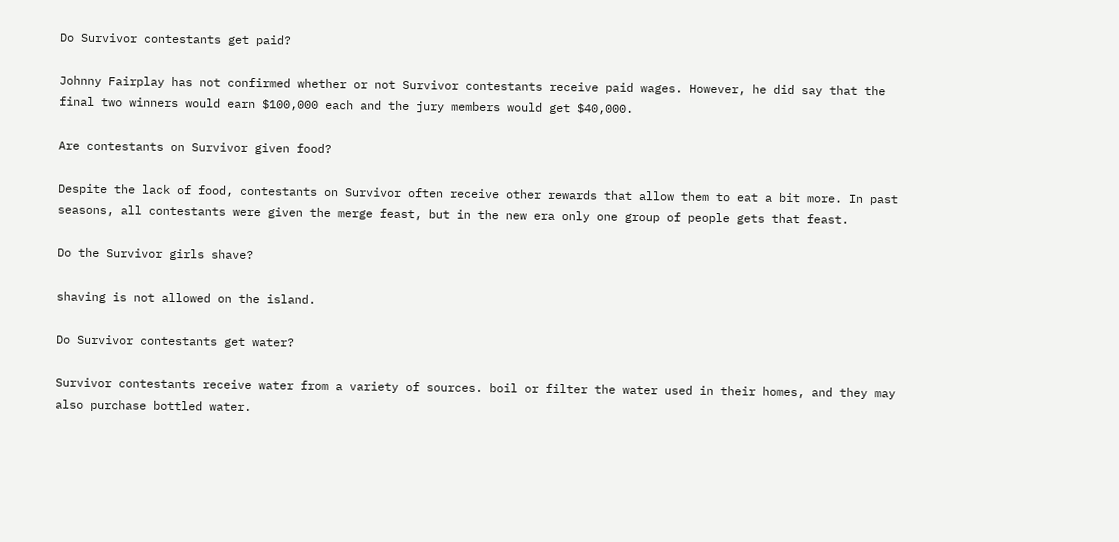Do Survivor contestants get paid?

Johnny Fairplay has not confirmed whether or not Survivor contestants receive paid wages. However, he did say that the final two winners would earn $100,000 each and the jury members would get $40,000.

Are contestants on Survivor given food?

Despite the lack of food, contestants on Survivor often receive other rewards that allow them to eat a bit more. In past seasons, all contestants were given the merge feast, but in the new era only one group of people gets that feast.

Do the Survivor girls shave?

shaving is not allowed on the island.

Do Survivor contestants get water?

Survivor contestants receive water from a variety of sources. boil or filter the water used in their homes, and they may also purchase bottled water.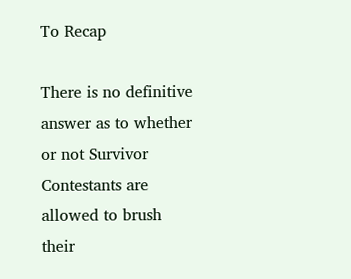To Recap

There is no definitive answer as to whether or not Survivor Contestants are allowed to brush their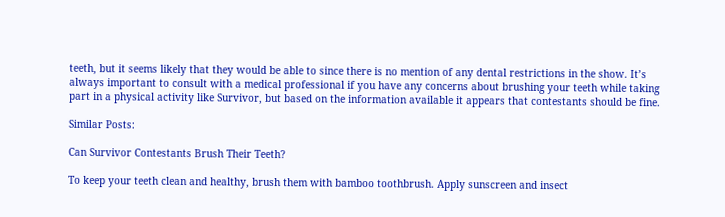teeth, but it seems likely that they would be able to since there is no mention of any dental restrictions in the show. It’s always important to consult with a medical professional if you have any concerns about brushing your teeth while taking part in a physical activity like Survivor, but based on the information available it appears that contestants should be fine.

Similar Posts:

Can Survivor Contestants Brush Their Teeth?

To keep your teeth clean and healthy, brush them with bamboo toothbrush. Apply sunscreen and insect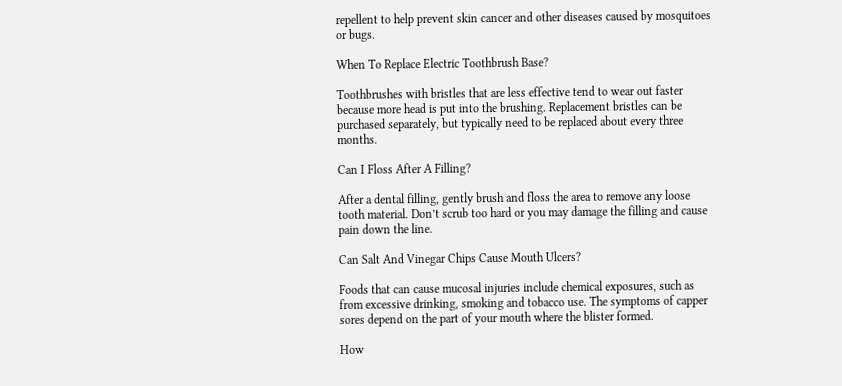repellent to help prevent skin cancer and other diseases caused by mosquitoes or bugs.

When To Replace Electric Toothbrush Base?

Toothbrushes with bristles that are less effective tend to wear out faster because more head is put into the brushing. Replacement bristles can be purchased separately, but typically need to be replaced about every three months.

Can I Floss After A Filling?

After a dental filling, gently brush and floss the area to remove any loose tooth material. Don’t scrub too hard or you may damage the filling and cause pain down the line.

Can Salt And Vinegar Chips Cause Mouth Ulcers?

Foods that can cause mucosal injuries include chemical exposures, such as from excessive drinking, smoking and tobacco use. The symptoms of capper sores depend on the part of your mouth where the blister formed.

How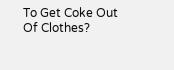To Get Coke Out Of Clothes?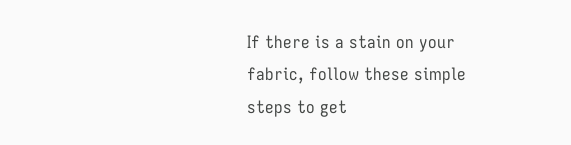If there is a stain on your fabric, follow these simple steps to get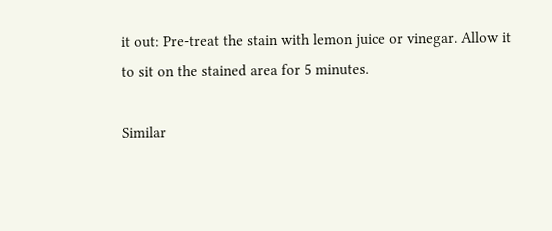it out: Pre-treat the stain with lemon juice or vinegar. Allow it to sit on the stained area for 5 minutes.

Similar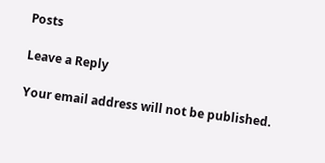Posts

Leave a Reply

Your email address will not be published.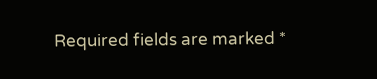Required fields are marked *